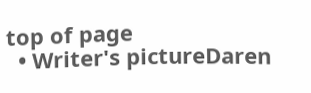top of page
  • Writer's pictureDaren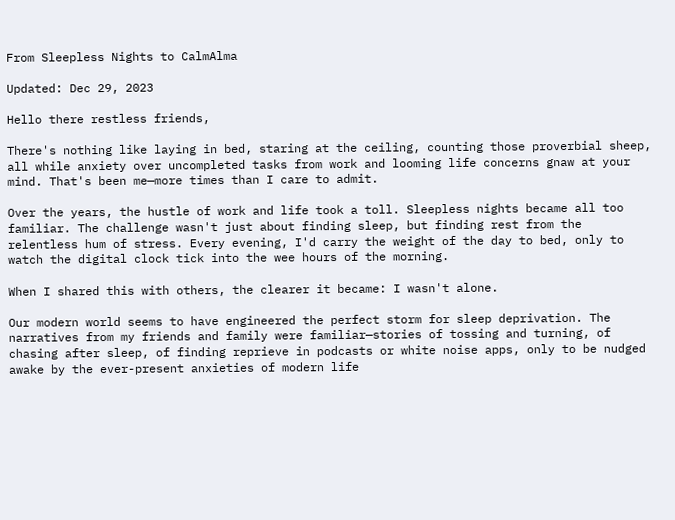From Sleepless Nights to CalmAlma

Updated: Dec 29, 2023

Hello there restless friends,

There's nothing like laying in bed, staring at the ceiling, counting those proverbial sheep, all while anxiety over uncompleted tasks from work and looming life concerns gnaw at your mind. That's been me—more times than I care to admit.

Over the years, the hustle of work and life took a toll. Sleepless nights became all too familiar. The challenge wasn't just about finding sleep, but finding rest from the relentless hum of stress. Every evening, I'd carry the weight of the day to bed, only to watch the digital clock tick into the wee hours of the morning.

When I shared this with others, the clearer it became: I wasn't alone.

Our modern world seems to have engineered the perfect storm for sleep deprivation. The narratives from my friends and family were familiar—stories of tossing and turning, of chasing after sleep, of finding reprieve in podcasts or white noise apps, only to be nudged awake by the ever-present anxieties of modern life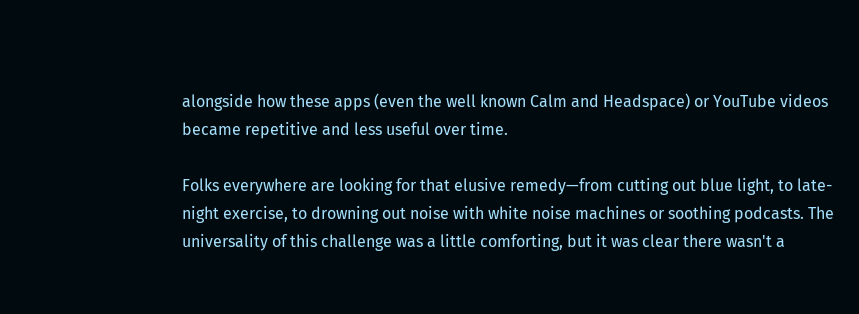alongside how these apps (even the well known Calm and Headspace) or YouTube videos became repetitive and less useful over time.

Folks everywhere are looking for that elusive remedy—from cutting out blue light, to late-night exercise, to drowning out noise with white noise machines or soothing podcasts. The universality of this challenge was a little comforting, but it was clear there wasn't a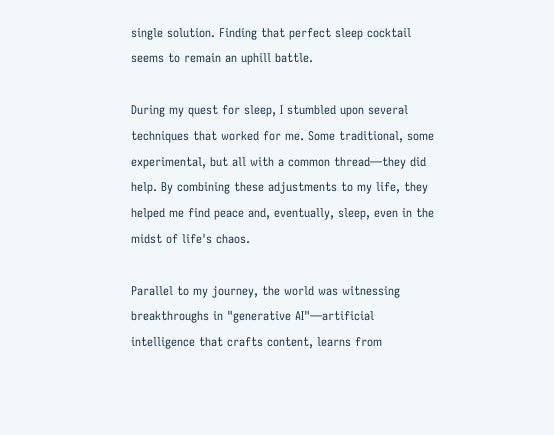single solution. Finding that perfect sleep cocktail seems to remain an uphill battle.

During my quest for sleep, I stumbled upon several techniques that worked for me. Some traditional, some experimental, but all with a common thread—they did help. By combining these adjustments to my life, they helped me find peace and, eventually, sleep, even in the midst of life's chaos.

Parallel to my journey, the world was witnessing breakthroughs in "generative AI"—artificial intelligence that crafts content, learns from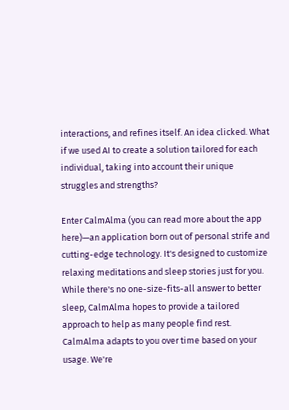interactions, and refines itself. An idea clicked. What if we used AI to create a solution tailored for each individual, taking into account their unique struggles and strengths?

Enter CalmAlma (you can read more about the app here)—an application born out of personal strife and cutting-edge technology. It's designed to customize relaxing meditations and sleep stories just for you. While there's no one-size-fits-all answer to better sleep, CalmAlma hopes to provide a tailored approach to help as many people find rest. CalmAlma adapts to you over time based on your usage. We're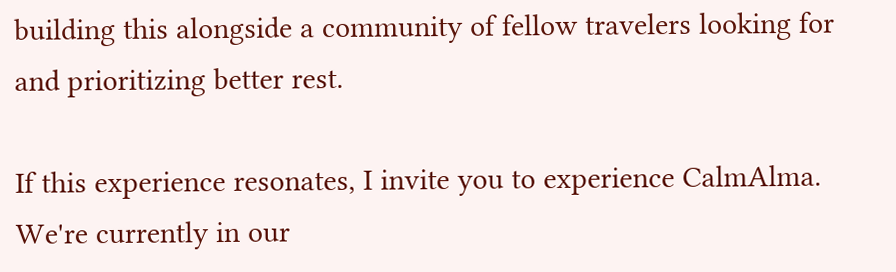building this alongside a community of fellow travelers looking for and prioritizing better rest.

If this experience resonates, I invite you to experience CalmAlma. We're currently in our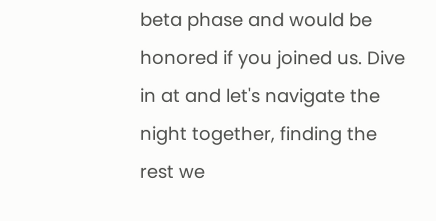beta phase and would be honored if you joined us. Dive in at and let's navigate the night together, finding the rest we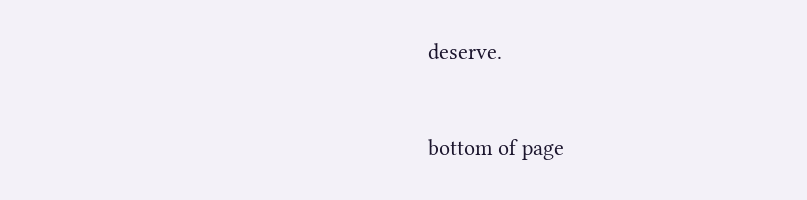deserve.



bottom of page